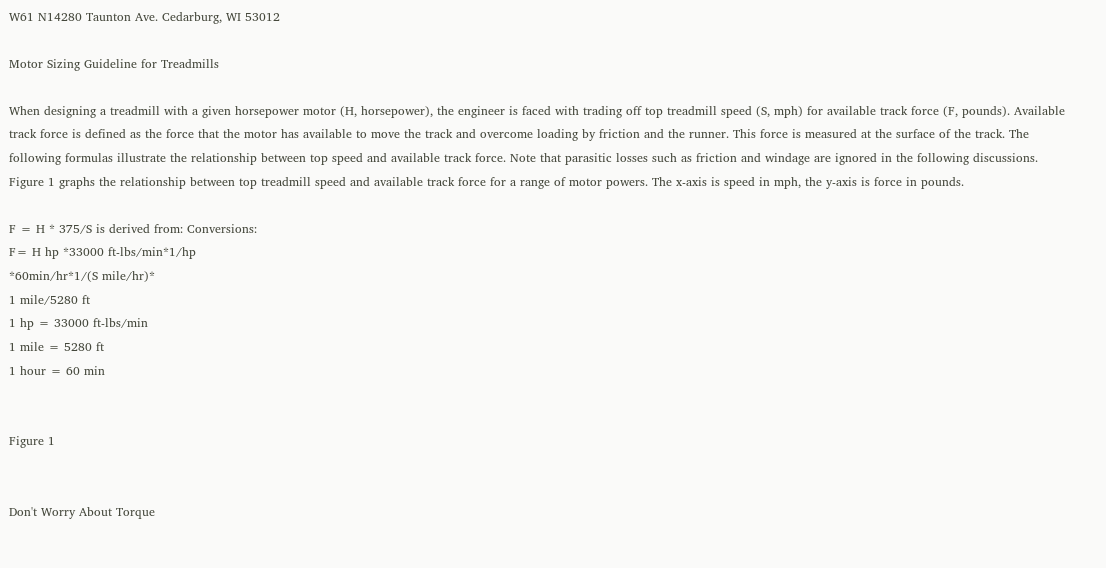W61 N14280 Taunton Ave. Cedarburg, WI 53012

Motor Sizing Guideline for Treadmills

When designing a treadmill with a given horsepower motor (H, horsepower), the engineer is faced with trading off top treadmill speed (S, mph) for available track force (F, pounds). Available track force is defined as the force that the motor has available to move the track and overcome loading by friction and the runner. This force is measured at the surface of the track. The following formulas illustrate the relationship between top speed and available track force. Note that parasitic losses such as friction and windage are ignored in the following discussions. Figure 1 graphs the relationship between top treadmill speed and available track force for a range of motor powers. The x-axis is speed in mph, the y-axis is force in pounds.

F = H * 375/S is derived from: Conversions:
F= H hp *33000 ft-lbs/min*1/hp
*60min/hr*1/(S mile/hr)*
1 mile/5280 ft
1 hp = 33000 ft-lbs/min
1 mile = 5280 ft
1 hour = 60 min


Figure 1


Don't Worry About Torque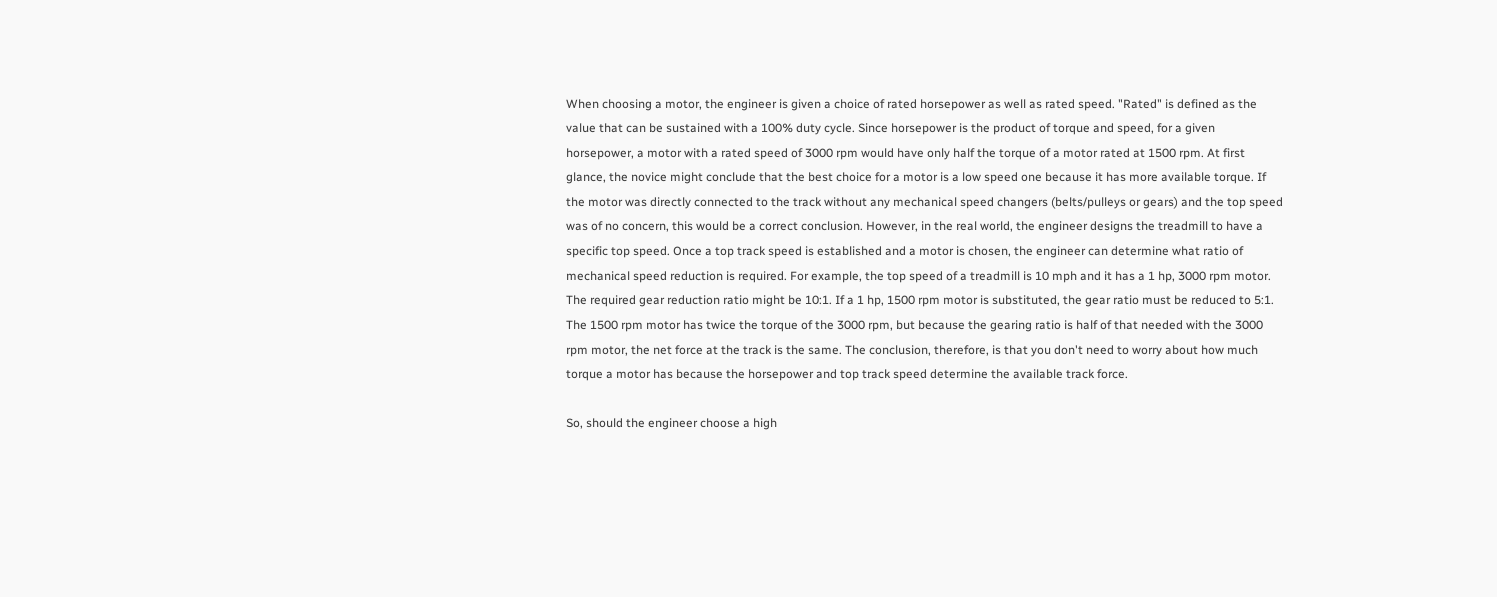When choosing a motor, the engineer is given a choice of rated horsepower as well as rated speed. "Rated" is defined as the value that can be sustained with a 100% duty cycle. Since horsepower is the product of torque and speed, for a given horsepower, a motor with a rated speed of 3000 rpm would have only half the torque of a motor rated at 1500 rpm. At first glance, the novice might conclude that the best choice for a motor is a low speed one because it has more available torque. If the motor was directly connected to the track without any mechanical speed changers (belts/pulleys or gears) and the top speed was of no concern, this would be a correct conclusion. However, in the real world, the engineer designs the treadmill to have a specific top speed. Once a top track speed is established and a motor is chosen, the engineer can determine what ratio of mechanical speed reduction is required. For example, the top speed of a treadmill is 10 mph and it has a 1 hp, 3000 rpm motor. The required gear reduction ratio might be 10:1. If a 1 hp, 1500 rpm motor is substituted, the gear ratio must be reduced to 5:1. The 1500 rpm motor has twice the torque of the 3000 rpm, but because the gearing ratio is half of that needed with the 3000 rpm motor, the net force at the track is the same. The conclusion, therefore, is that you don't need to worry about how much torque a motor has because the horsepower and top track speed determine the available track force.

So, should the engineer choose a high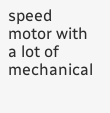speed motor with a lot of mechanical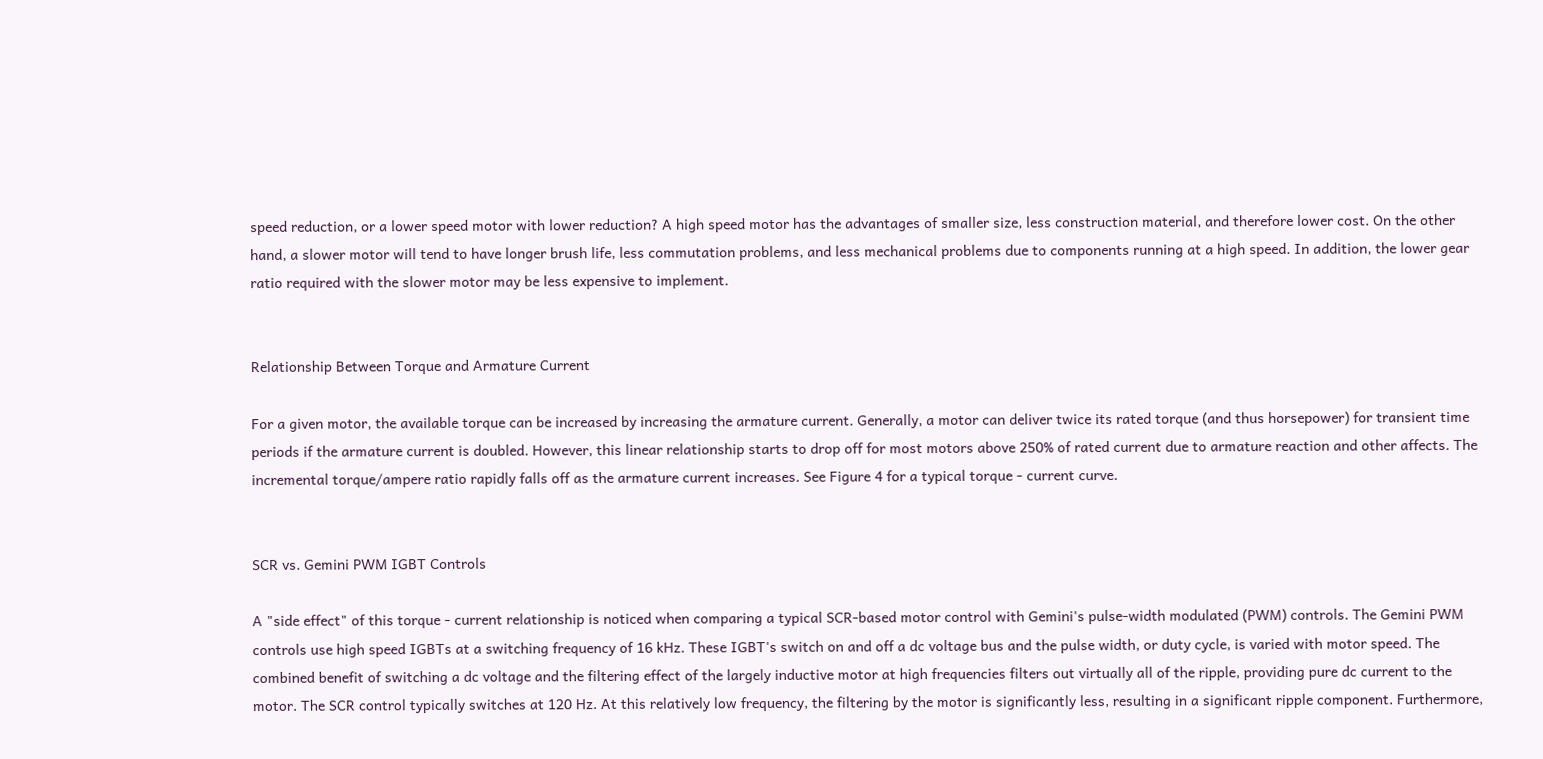speed reduction, or a lower speed motor with lower reduction? A high speed motor has the advantages of smaller size, less construction material, and therefore lower cost. On the other hand, a slower motor will tend to have longer brush life, less commutation problems, and less mechanical problems due to components running at a high speed. In addition, the lower gear ratio required with the slower motor may be less expensive to implement.


Relationship Between Torque and Armature Current

For a given motor, the available torque can be increased by increasing the armature current. Generally, a motor can deliver twice its rated torque (and thus horsepower) for transient time periods if the armature current is doubled. However, this linear relationship starts to drop off for most motors above 250% of rated current due to armature reaction and other affects. The incremental torque/ampere ratio rapidly falls off as the armature current increases. See Figure 4 for a typical torque - current curve.


SCR vs. Gemini PWM IGBT Controls

A "side effect" of this torque - current relationship is noticed when comparing a typical SCR-based motor control with Gemini's pulse-width modulated (PWM) controls. The Gemini PWM controls use high speed IGBTs at a switching frequency of 16 kHz. These IGBT's switch on and off a dc voltage bus and the pulse width, or duty cycle, is varied with motor speed. The combined benefit of switching a dc voltage and the filtering effect of the largely inductive motor at high frequencies filters out virtually all of the ripple, providing pure dc current to the motor. The SCR control typically switches at 120 Hz. At this relatively low frequency, the filtering by the motor is significantly less, resulting in a significant ripple component. Furthermore,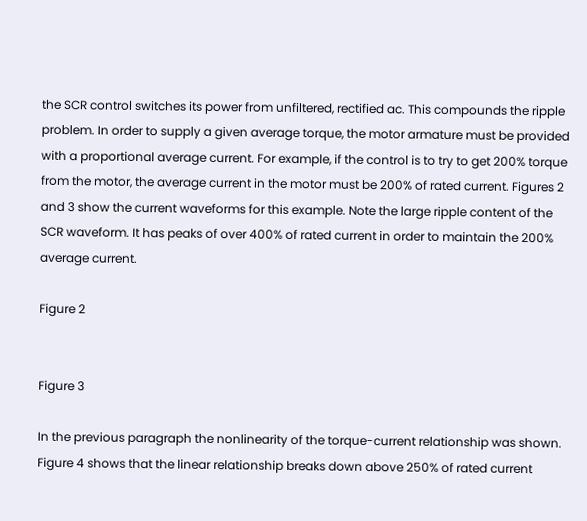the SCR control switches its power from unfiltered, rectified ac. This compounds the ripple problem. In order to supply a given average torque, the motor armature must be provided with a proportional average current. For example, if the control is to try to get 200% torque from the motor, the average current in the motor must be 200% of rated current. Figures 2 and 3 show the current waveforms for this example. Note the large ripple content of the SCR waveform. It has peaks of over 400% of rated current in order to maintain the 200% average current.

Figure 2


Figure 3

In the previous paragraph the nonlinearity of the torque-current relationship was shown. Figure 4 shows that the linear relationship breaks down above 250% of rated current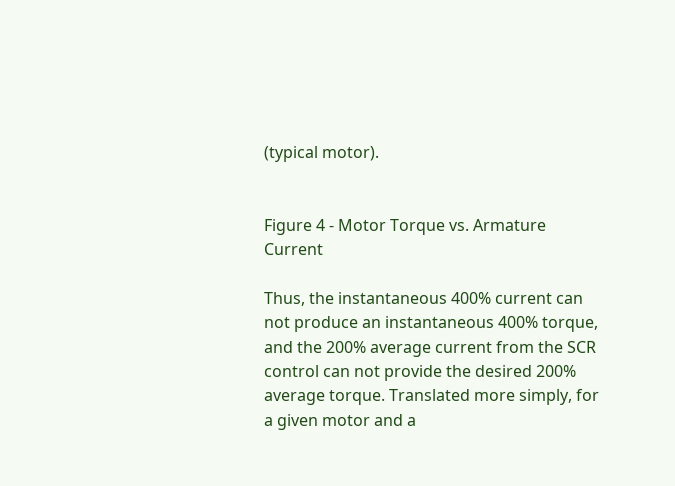(typical motor).


Figure 4 - Motor Torque vs. Armature Current

Thus, the instantaneous 400% current can not produce an instantaneous 400% torque, and the 200% average current from the SCR control can not provide the desired 200% average torque. Translated more simply, for a given motor and a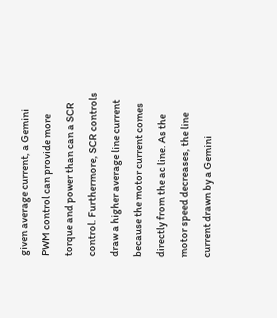given average current, a Gemini PWM control can provide more torque and power than can a SCR control. Furthermore, SCR controls draw a higher average line current because the motor current comes directly from the ac line. As the motor speed decreases, the line current drawn by a Gemini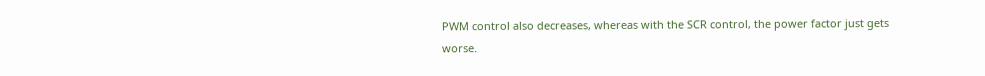PWM control also decreases, whereas with the SCR control, the power factor just gets worse.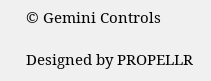© Gemini Controls

Designed by PROPELLR